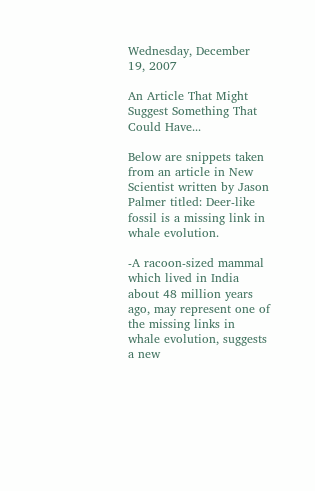Wednesday, December 19, 2007

An Article That Might Suggest Something That Could Have...

Below are snippets taken from an article in New Scientist written by Jason Palmer titled: Deer-like fossil is a missing link in whale evolution.

-A racoon-sized mammal which lived in India about 48 million years ago, may represent one of the missing links in whale evolution, suggests a new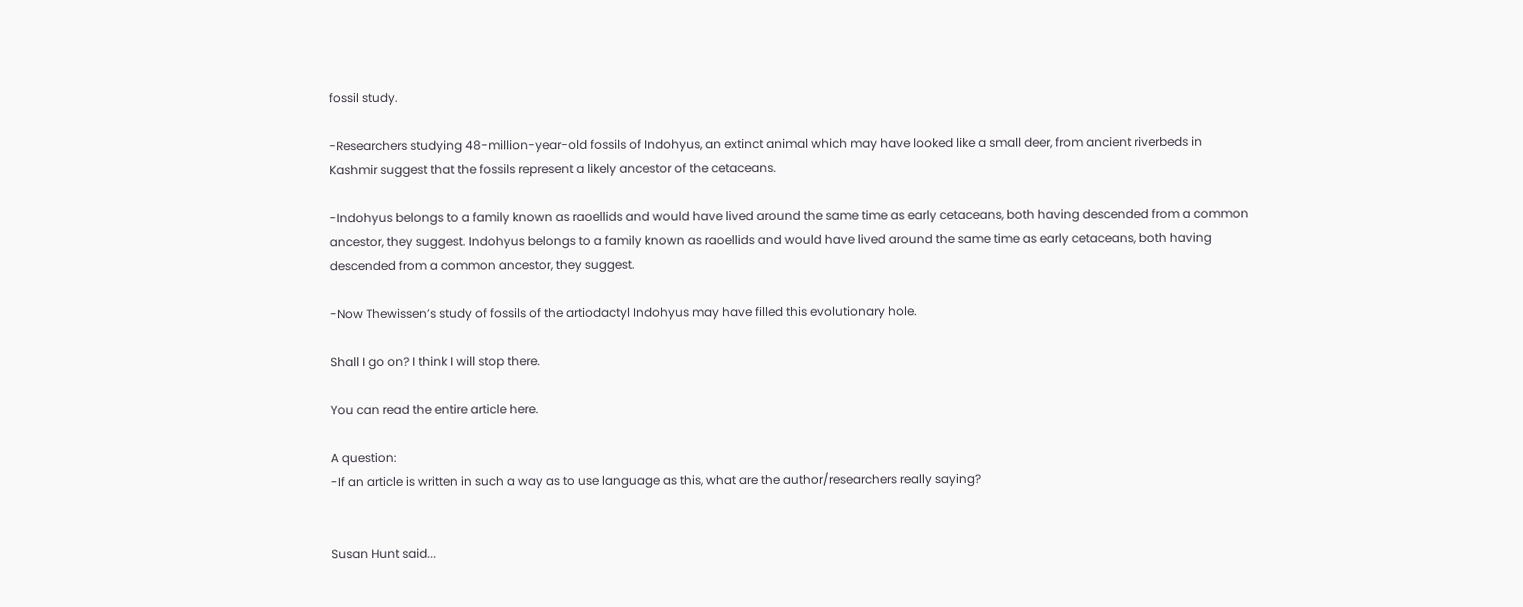fossil study.

-Researchers studying 48-million-year-old fossils of Indohyus, an extinct animal which may have looked like a small deer, from ancient riverbeds in Kashmir suggest that the fossils represent a likely ancestor of the cetaceans.

-Indohyus belongs to a family known as raoellids and would have lived around the same time as early cetaceans, both having descended from a common ancestor, they suggest. Indohyus belongs to a family known as raoellids and would have lived around the same time as early cetaceans, both having descended from a common ancestor, they suggest.

-Now Thewissen’s study of fossils of the artiodactyl Indohyus may have filled this evolutionary hole.

Shall I go on? I think I will stop there.

You can read the entire article here.

A question:
-If an article is written in such a way as to use language as this, what are the author/researchers really saying?


Susan Hunt said...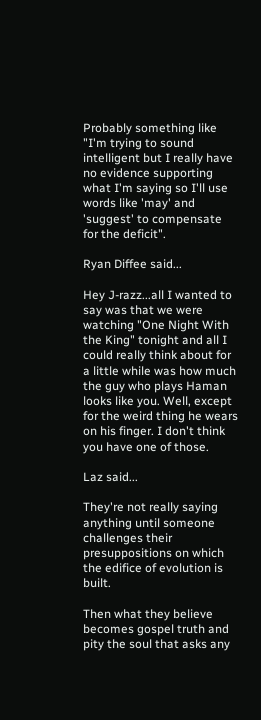Probably something like "I'm trying to sound intelligent but I really have no evidence supporting what I'm saying so I'll use words like 'may' and 'suggest' to compensate for the deficit".

Ryan Diffee said...

Hey J-razz...all I wanted to say was that we were watching "One Night With the King" tonight and all I could really think about for a little while was how much the guy who plays Haman looks like you. Well, except for the weird thing he wears on his finger. I don't think you have one of those.

Laz said...

They're not really saying anything until someone challenges their presuppositions on which the edifice of evolution is built.

Then what they believe becomes gospel truth and pity the soul that asks any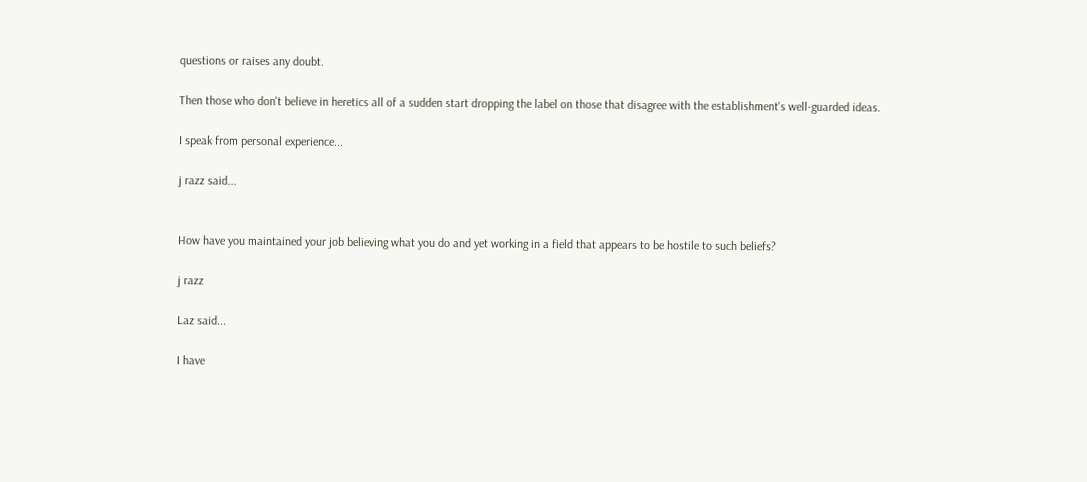questions or raises any doubt.

Then those who don't believe in heretics all of a sudden start dropping the label on those that disagree with the establishment's well-guarded ideas.

I speak from personal experience...

j razz said...


How have you maintained your job believing what you do and yet working in a field that appears to be hostile to such beliefs?

j razz

Laz said...

I have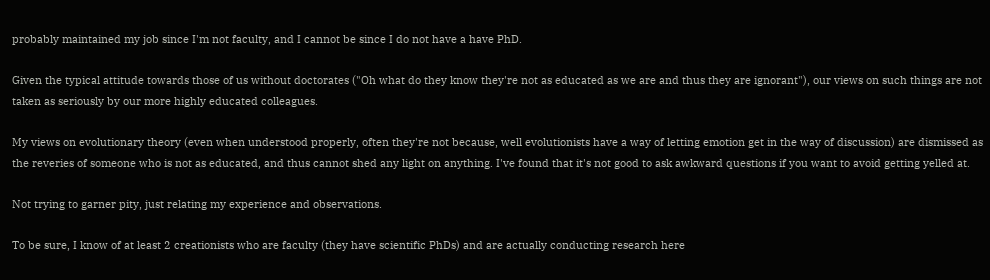probably maintained my job since I'm not faculty, and I cannot be since I do not have a have PhD.

Given the typical attitude towards those of us without doctorates ("Oh what do they know they're not as educated as we are and thus they are ignorant"), our views on such things are not taken as seriously by our more highly educated colleagues.

My views on evolutionary theory (even when understood properly, often they're not because, well evolutionists have a way of letting emotion get in the way of discussion) are dismissed as the reveries of someone who is not as educated, and thus cannot shed any light on anything. I've found that it's not good to ask awkward questions if you want to avoid getting yelled at.

Not trying to garner pity, just relating my experience and observations.

To be sure, I know of at least 2 creationists who are faculty (they have scientific PhDs) and are actually conducting research here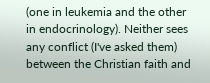(one in leukemia and the other in endocrinology). Neither sees any conflict (I've asked them) between the Christian faith and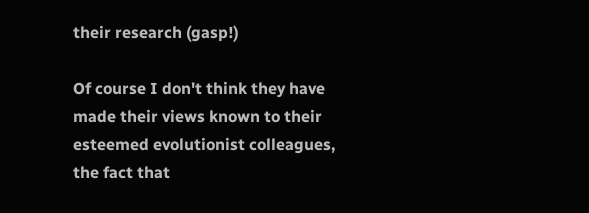their research (gasp!)

Of course I don't think they have made their views known to their esteemed evolutionist colleagues, the fact that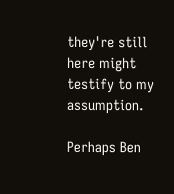they're still here might testify to my assumption.

Perhaps Ben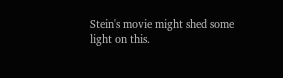Stein's movie might shed some light on this.